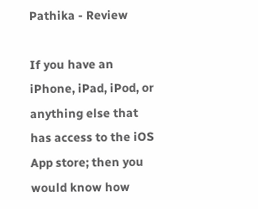Pathika - Review

If you have an iPhone, iPad, iPod, or anything else that has access to the iOS App store; then you would know how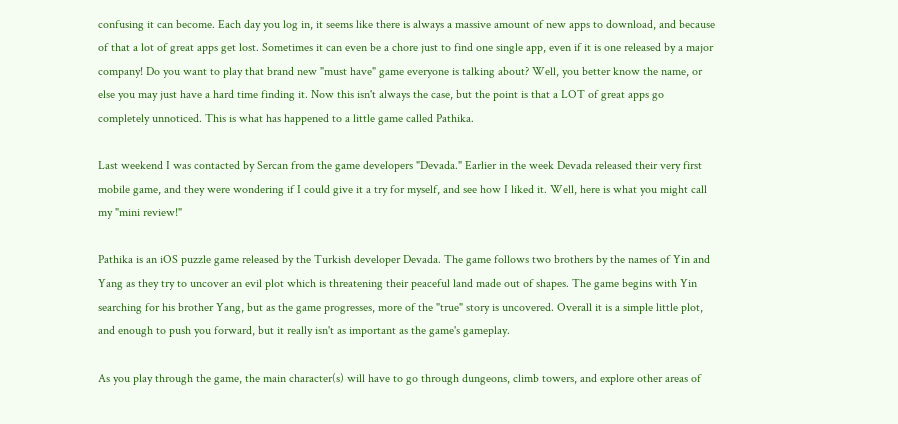confusing it can become. Each day you log in, it seems like there is always a massive amount of new apps to download, and because of that a lot of great apps get lost. Sometimes it can even be a chore just to find one single app, even if it is one released by a major company! Do you want to play that brand new "must have" game everyone is talking about? Well, you better know the name, or else you may just have a hard time finding it. Now this isn't always the case, but the point is that a LOT of great apps go completely unnoticed. This is what has happened to a little game called Pathika.

Last weekend I was contacted by Sercan from the game developers "Devada." Earlier in the week Devada released their very first mobile game, and they were wondering if I could give it a try for myself, and see how I liked it. Well, here is what you might call my "mini review!"

Pathika is an iOS puzzle game released by the Turkish developer Devada. The game follows two brothers by the names of Yin and Yang as they try to uncover an evil plot which is threatening their peaceful land made out of shapes. The game begins with Yin searching for his brother Yang, but as the game progresses, more of the "true" story is uncovered. Overall it is a simple little plot, and enough to push you forward, but it really isn't as important as the game's gameplay.

As you play through the game, the main character(s) will have to go through dungeons, climb towers, and explore other areas of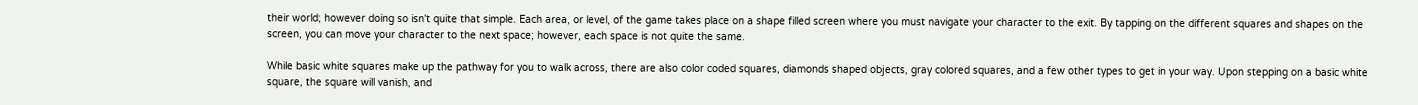their world; however doing so isn't quite that simple. Each area, or level, of the game takes place on a shape filled screen where you must navigate your character to the exit. By tapping on the different squares and shapes on the screen, you can move your character to the next space; however, each space is not quite the same.

While basic white squares make up the pathway for you to walk across, there are also color coded squares, diamonds shaped objects, gray colored squares, and a few other types to get in your way. Upon stepping on a basic white square, the square will vanish, and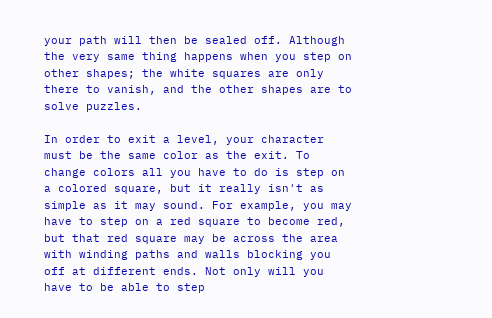your path will then be sealed off. Although the very same thing happens when you step on other shapes; the white squares are only there to vanish, and the other shapes are to solve puzzles.

In order to exit a level, your character must be the same color as the exit. To change colors all you have to do is step on a colored square, but it really isn't as simple as it may sound. For example, you may have to step on a red square to become red, but that red square may be across the area with winding paths and walls blocking you off at different ends. Not only will you have to be able to step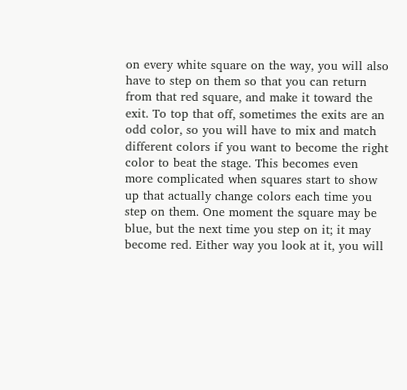on every white square on the way, you will also have to step on them so that you can return from that red square, and make it toward the exit. To top that off, sometimes the exits are an odd color, so you will have to mix and match different colors if you want to become the right color to beat the stage. This becomes even more complicated when squares start to show up that actually change colors each time you step on them. One moment the square may be blue, but the next time you step on it; it may become red. Either way you look at it, you will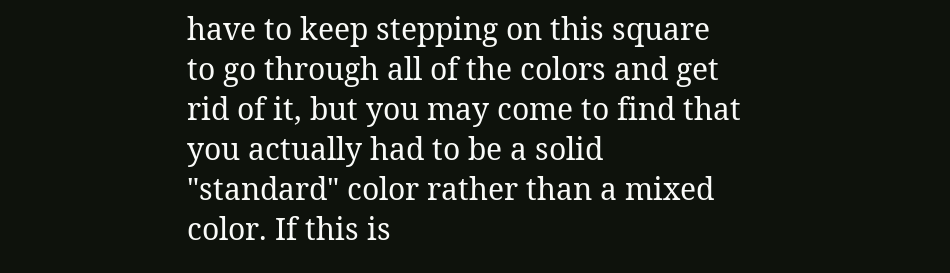have to keep stepping on this square to go through all of the colors and get rid of it, but you may come to find that you actually had to be a solid "standard" color rather than a mixed color. If this is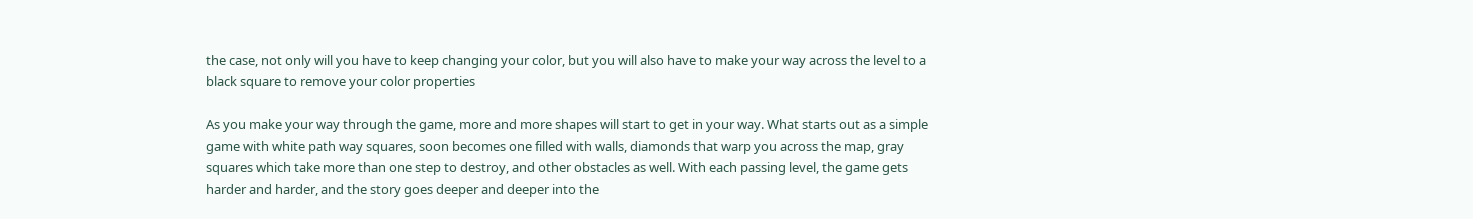the case, not only will you have to keep changing your color, but you will also have to make your way across the level to a black square to remove your color properties

As you make your way through the game, more and more shapes will start to get in your way. What starts out as a simple game with white path way squares, soon becomes one filled with walls, diamonds that warp you across the map, gray squares which take more than one step to destroy, and other obstacles as well. With each passing level, the game gets harder and harder, and the story goes deeper and deeper into the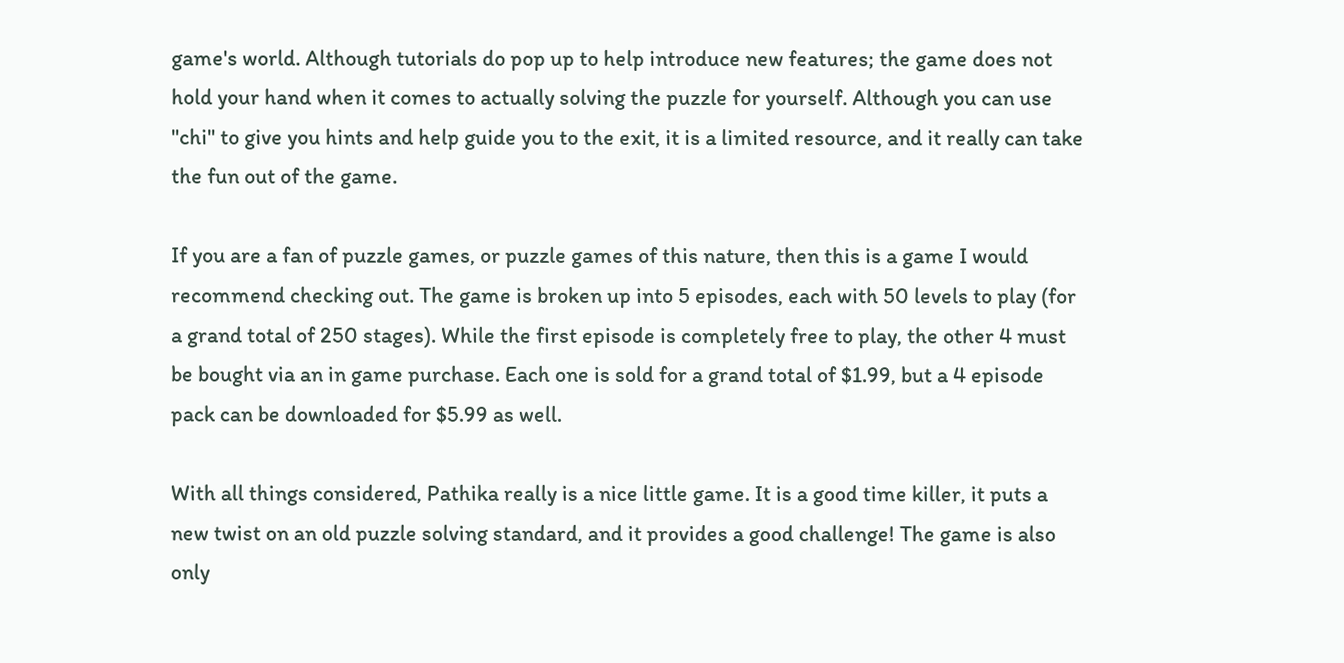game's world. Although tutorials do pop up to help introduce new features; the game does not hold your hand when it comes to actually solving the puzzle for yourself. Although you can use "chi" to give you hints and help guide you to the exit, it is a limited resource, and it really can take the fun out of the game.

If you are a fan of puzzle games, or puzzle games of this nature, then this is a game I would recommend checking out. The game is broken up into 5 episodes, each with 50 levels to play (for a grand total of 250 stages). While the first episode is completely free to play, the other 4 must be bought via an in game purchase. Each one is sold for a grand total of $1.99, but a 4 episode pack can be downloaded for $5.99 as well.

With all things considered, Pathika really is a nice little game. It is a good time killer, it puts a new twist on an old puzzle solving standard, and it provides a good challenge! The game is also only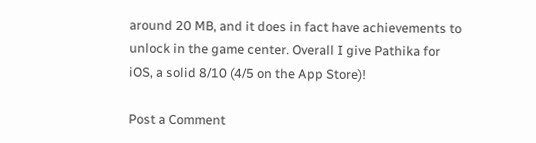around 20 MB, and it does in fact have achievements to unlock in the game center. Overall I give Pathika for iOS, a solid 8/10 (4/5 on the App Store)!

Post a Comment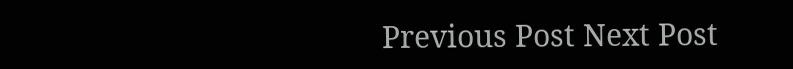Previous Post Next Post